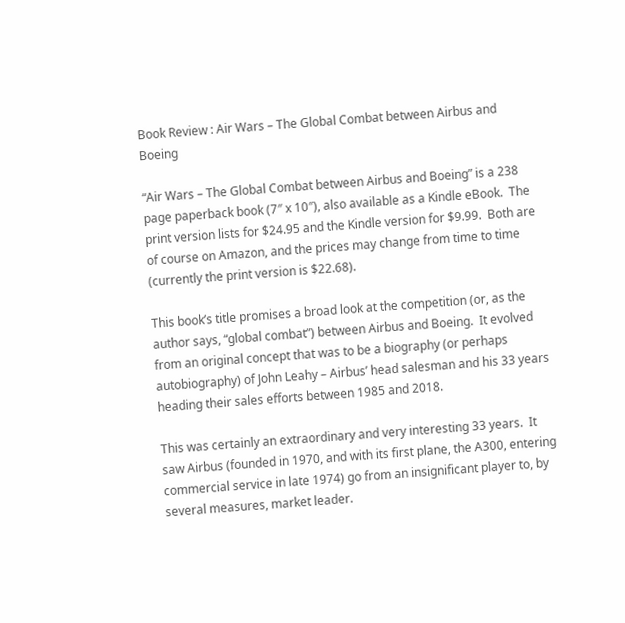Book Review : Air Wars – The Global Combat between Airbus and Boeing

“Air Wars – The Global Combat between Airbus and Boeing” is a 238 page paperback book (7″ x 10″), also available as a Kindle eBook.  The print version lists for $24.95 and the Kindle version for $9.99.  Both are of course on Amazon, and the prices may change from time to time (currently the print version is $22.68).

This book’s title promises a broad look at the competition (or, as the author says, “global combat”) between Airbus and Boeing.  It evolved from an original concept that was to be a biography (or perhaps autobiography) of John Leahy – Airbus’ head salesman and his 33 years heading their sales efforts between 1985 and 2018.

This was certainly an extraordinary and very interesting 33 years.  It saw Airbus (founded in 1970, and with its first plane, the A300, entering commercial service in late 1974) go from an insignificant player to, by several measures, market leader.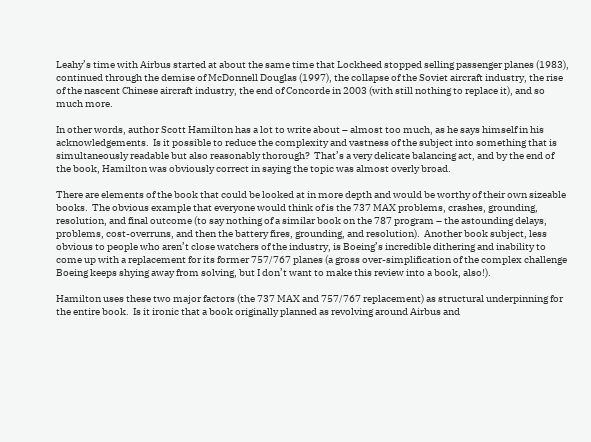Leahy’s time with Airbus started at about the same time that Lockheed stopped selling passenger planes (1983), continued through the demise of McDonnell Douglas (1997), the collapse of the Soviet aircraft industry, the rise of the nascent Chinese aircraft industry, the end of Concorde in 2003 (with still nothing to replace it), and so much more.

In other words, author Scott Hamilton has a lot to write about – almost too much, as he says himself in his acknowledgements.  Is it possible to reduce the complexity and vastness of the subject into something that is simultaneously readable but also reasonably thorough?  That’s a very delicate balancing act, and by the end of the book, Hamilton was obviously correct in saying the topic was almost overly broad.

There are elements of the book that could be looked at in more depth and would be worthy of their own sizeable books.  The obvious example that everyone would think of is the 737 MAX problems, crashes, grounding, resolution, and final outcome (to say nothing of a similar book on the 787 program – the astounding delays, problems, cost-overruns, and then the battery fires, grounding, and resolution).  Another book subject, less obvious to people who aren’t close watchers of the industry, is Boeing’s incredible dithering and inability to come up with a replacement for its former 757/767 planes (a gross over-simplification of the complex challenge Boeing keeps shying away from solving, but I don’t want to make this review into a book, also!).

Hamilton uses these two major factors (the 737 MAX and 757/767 replacement) as structural underpinning for the entire book.  Is it ironic that a book originally planned as revolving around Airbus and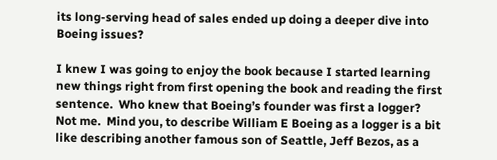its long-serving head of sales ended up doing a deeper dive into Boeing issues?

I knew I was going to enjoy the book because I started learning new things right from first opening the book and reading the first sentence.  Who knew that Boeing’s founder was first a logger?  Not me.  Mind you, to describe William E Boeing as a logger is a bit like describing another famous son of Seattle, Jeff Bezos, as a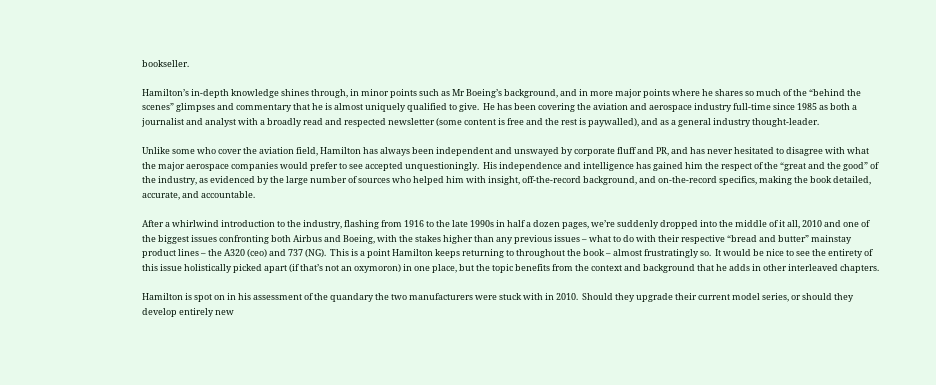bookseller.

Hamilton’s in-depth knowledge shines through, in minor points such as Mr Boeing’s background, and in more major points where he shares so much of the “behind the scenes” glimpses and commentary that he is almost uniquely qualified to give.  He has been covering the aviation and aerospace industry full-time since 1985 as both a journalist and analyst with a broadly read and respected newsletter (some content is free and the rest is paywalled), and as a general industry thought-leader.

Unlike some who cover the aviation field, Hamilton has always been independent and unswayed by corporate fluff and PR, and has never hesitated to disagree with what the major aerospace companies would prefer to see accepted unquestioningly.  His independence and intelligence has gained him the respect of the “great and the good” of the industry, as evidenced by the large number of sources who helped him with insight, off-the-record background, and on-the-record specifics, making the book detailed, accurate, and accountable.

After a whirlwind introduction to the industry, flashing from 1916 to the late 1990s in half a dozen pages, we’re suddenly dropped into the middle of it all, 2010 and one of the biggest issues confronting both Airbus and Boeing, with the stakes higher than any previous issues – what to do with their respective “bread and butter” mainstay product lines – the A320 (ceo) and 737 (NG).  This is a point Hamilton keeps returning to throughout the book – almost frustratingly so.  It would be nice to see the entirety of this issue holistically picked apart (if that’s not an oxymoron) in one place, but the topic benefits from the context and background that he adds in other interleaved chapters.

Hamilton is spot on in his assessment of the quandary the two manufacturers were stuck with in 2010.  Should they upgrade their current model series, or should they develop entirely new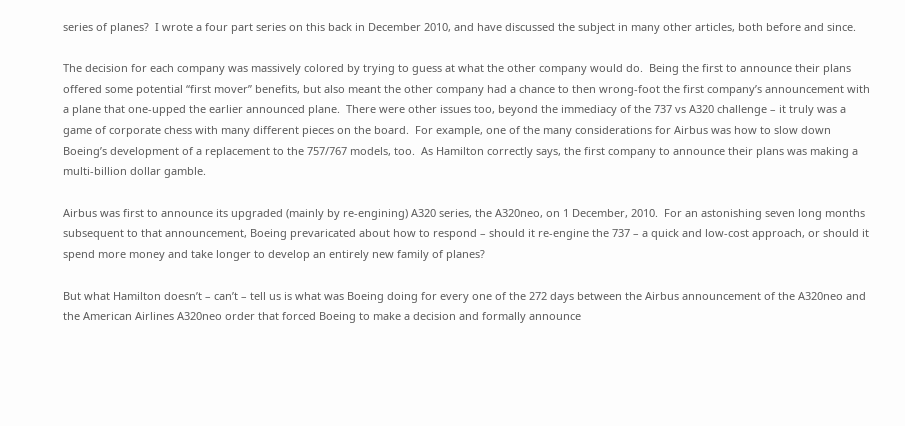series of planes?  I wrote a four part series on this back in December 2010, and have discussed the subject in many other articles, both before and since.

The decision for each company was massively colored by trying to guess at what the other company would do.  Being the first to announce their plans offered some potential “first mover” benefits, but also meant the other company had a chance to then wrong-foot the first company’s announcement with a plane that one-upped the earlier announced plane.  There were other issues too, beyond the immediacy of the 737 vs A320 challenge – it truly was a game of corporate chess with many different pieces on the board.  For example, one of the many considerations for Airbus was how to slow down Boeing’s development of a replacement to the 757/767 models, too.  As Hamilton correctly says, the first company to announce their plans was making a multi-billion dollar gamble.

Airbus was first to announce its upgraded (mainly by re-engining) A320 series, the A320neo, on 1 December, 2010.  For an astonishing seven long months subsequent to that announcement, Boeing prevaricated about how to respond – should it re-engine the 737 – a quick and low-cost approach, or should it spend more money and take longer to develop an entirely new family of planes?

But what Hamilton doesn’t – can’t – tell us is what was Boeing doing for every one of the 272 days between the Airbus announcement of the A320neo and the American Airlines A320neo order that forced Boeing to make a decision and formally announce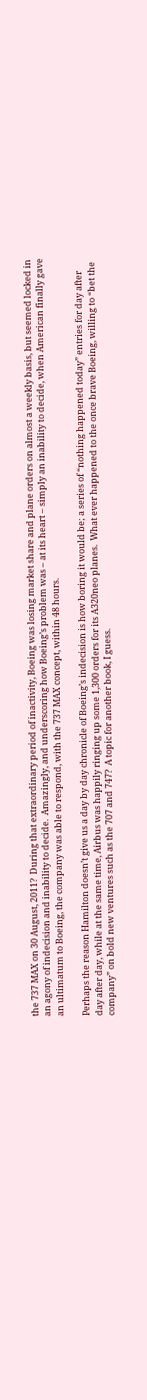the 737 MAX on 30 August, 2011?  During that extraordinary period of inactivity, Boeing was losing market share and plane orders on almost a weekly basis, but seemed locked in an agony of indecision and inability to decide.  Amazingly, and underscoring how Boeing’s problem was – at its heart – simply an inability to decide, when American finally gave an ultimatum to Boeing, the company was able to respond, with the 737 MAX concept, within 48 hours.

Perhaps the reason Hamilton doesn’t give us a day by day chronicle of Boeing’s indecision is how boring it would be; a series of “nothing happened today” entries for day after day after day, while at the same time, Airbus was happily ringing up some 1,300 orders for its A320neo planes.  What ever happened to the once brave Boeing, willing to “bet the company” on bold new ventures such as the 707 and 747?  A topic for another book, I guess.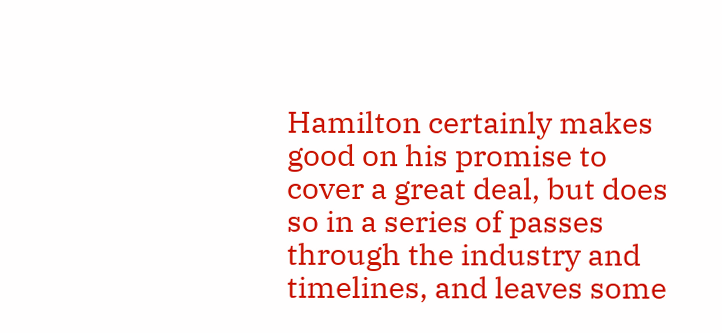Hamilton certainly makes good on his promise to cover a great deal, but does so in a series of passes through the industry and timelines, and leaves some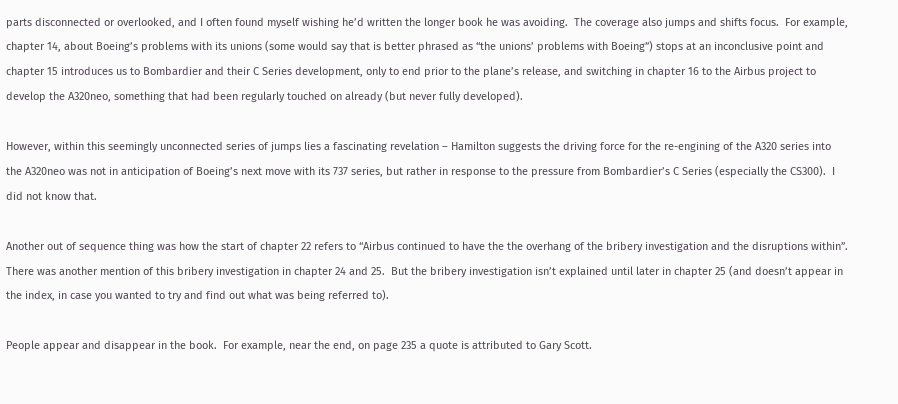parts disconnected or overlooked, and I often found myself wishing he’d written the longer book he was avoiding.  The coverage also jumps and shifts focus.  For example, chapter 14, about Boeing’s problems with its unions (some would say that is better phrased as “the unions’ problems with Boeing”) stops at an inconclusive point and chapter 15 introduces us to Bombardier and their C Series development, only to end prior to the plane’s release, and switching in chapter 16 to the Airbus project to develop the A320neo, something that had been regularly touched on already (but never fully developed).

However, within this seemingly unconnected series of jumps lies a fascinating revelation – Hamilton suggests the driving force for the re-engining of the A320 series into the A320neo was not in anticipation of Boeing’s next move with its 737 series, but rather in response to the pressure from Bombardier’s C Series (especially the CS300).  I did not know that.

Another out of sequence thing was how the start of chapter 22 refers to “Airbus continued to have the the overhang of the bribery investigation and the disruptions within”.  There was another mention of this bribery investigation in chapter 24 and 25.  But the bribery investigation isn’t explained until later in chapter 25 (and doesn’t appear in the index, in case you wanted to try and find out what was being referred to).

People appear and disappear in the book.  For example, near the end, on page 235 a quote is attributed to Gary Scott.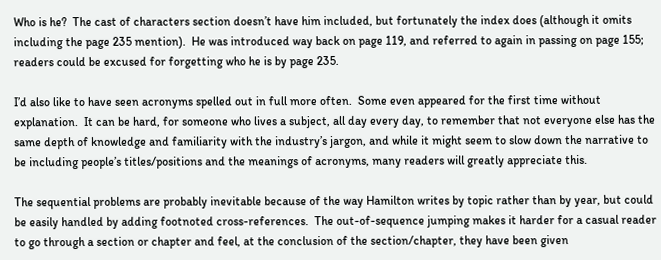Who is he?  The cast of characters section doesn’t have him included, but fortunately the index does (although it omits including the page 235 mention).  He was introduced way back on page 119, and referred to again in passing on page 155; readers could be excused for forgetting who he is by page 235.

I’d also like to have seen acronyms spelled out in full more often.  Some even appeared for the first time without explanation.  It can be hard, for someone who lives a subject, all day every day, to remember that not everyone else has the same depth of knowledge and familiarity with the industry’s jargon, and while it might seem to slow down the narrative to be including people’s titles/positions and the meanings of acronyms, many readers will greatly appreciate this.

The sequential problems are probably inevitable because of the way Hamilton writes by topic rather than by year, but could be easily handled by adding footnoted cross-references.  The out-of-sequence jumping makes it harder for a casual reader to go through a section or chapter and feel, at the conclusion of the section/chapter, they have been given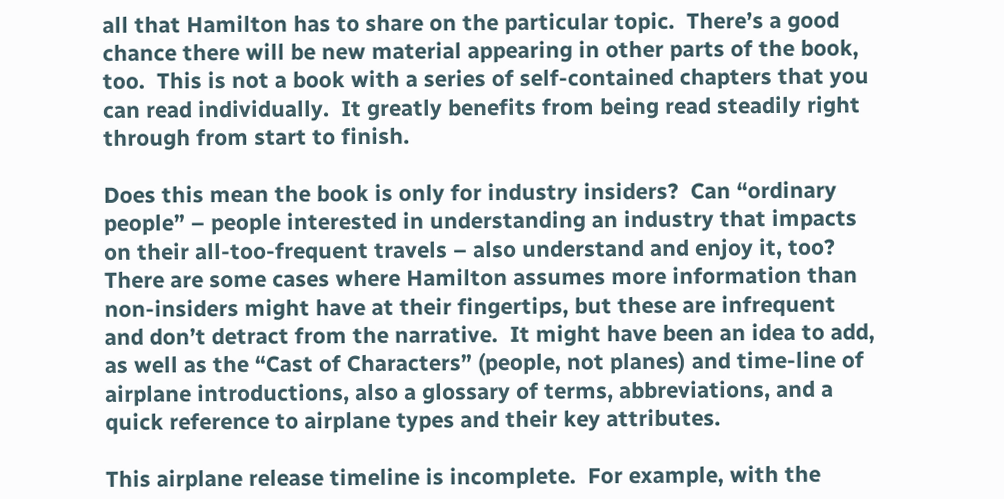all that Hamilton has to share on the particular topic.  There’s a good chance there will be new material appearing in other parts of the book, too.  This is not a book with a series of self-contained chapters that you can read individually.  It greatly benefits from being read steadily right through from start to finish.

Does this mean the book is only for industry insiders?  Can “ordinary people” – people interested in understanding an industry that impacts on their all-too-frequent travels – also understand and enjoy it, too?  There are some cases where Hamilton assumes more information than non-insiders might have at their fingertips, but these are infrequent and don’t detract from the narrative.  It might have been an idea to add, as well as the “Cast of Characters” (people, not planes) and time-line of airplane introductions, also a glossary of terms, abbreviations, and a quick reference to airplane types and their key attributes.

This airplane release timeline is incomplete.  For example, with the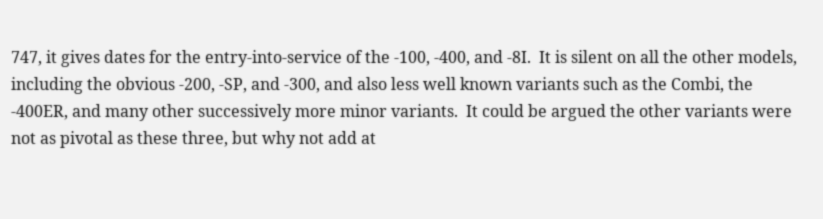747, it gives dates for the entry-into-service of the -100, -400, and -8I.  It is silent on all the other models, including the obvious -200, -SP, and -300, and also less well known variants such as the Combi, the -400ER, and many other successively more minor variants.  It could be argued the other variants were not as pivotal as these three, but why not add at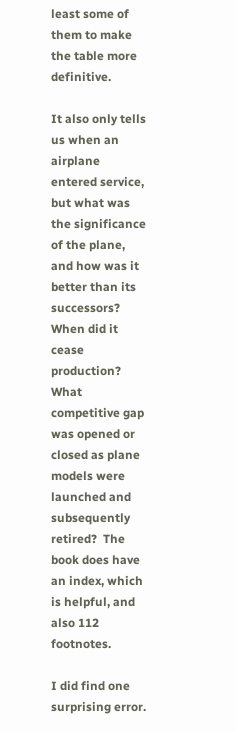least some of them to make the table more definitive.

It also only tells us when an airplane entered service, but what was the significance of the plane, and how was it better than its successors?  When did it cease production?  What competitive gap was opened or closed as plane models were launched and subsequently retired?  The book does have an index, which is helpful, and also 112 footnotes.

I did find one surprising error.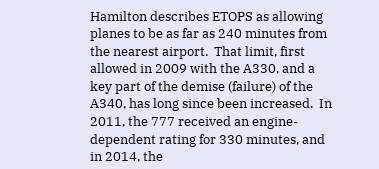Hamilton describes ETOPS as allowing planes to be as far as 240 minutes from the nearest airport.  That limit, first allowed in 2009 with the A330, and a key part of the demise (failure) of the A340, has long since been increased.  In 2011, the 777 received an engine-dependent rating for 330 minutes, and in 2014, the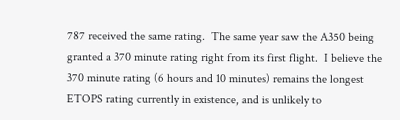787 received the same rating.  The same year saw the A350 being granted a 370 minute rating right from its first flight.  I believe the 370 minute rating (6 hours and 10 minutes) remains the longest ETOPS rating currently in existence, and is unlikely to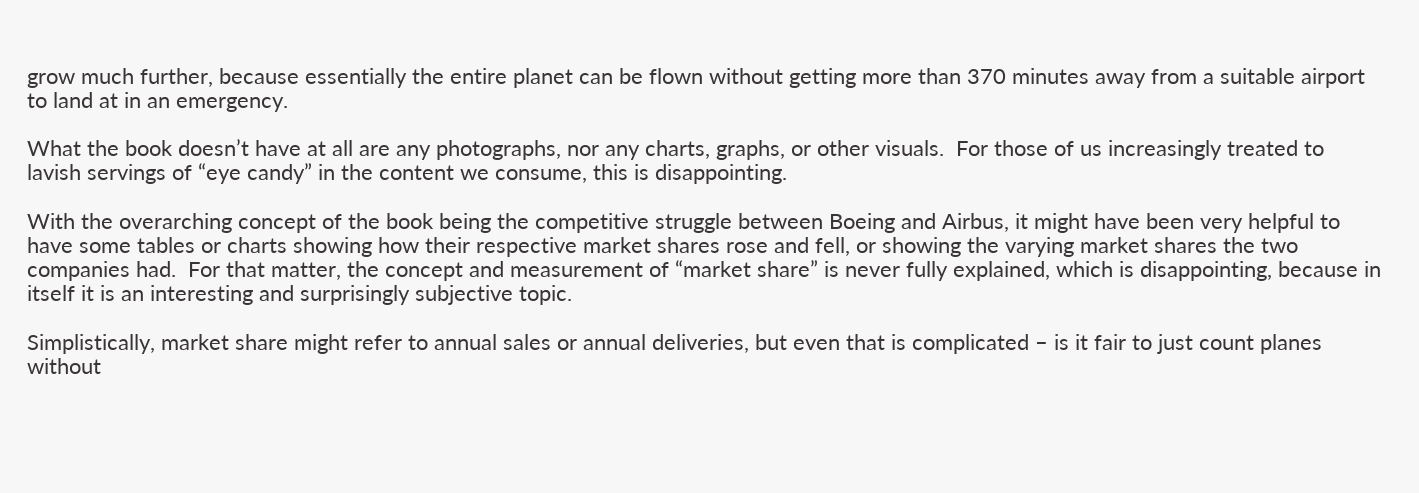grow much further, because essentially the entire planet can be flown without getting more than 370 minutes away from a suitable airport to land at in an emergency.

What the book doesn’t have at all are any photographs, nor any charts, graphs, or other visuals.  For those of us increasingly treated to lavish servings of “eye candy” in the content we consume, this is disappointing.

With the overarching concept of the book being the competitive struggle between Boeing and Airbus, it might have been very helpful to have some tables or charts showing how their respective market shares rose and fell, or showing the varying market shares the two companies had.  For that matter, the concept and measurement of “market share” is never fully explained, which is disappointing, because in itself it is an interesting and surprisingly subjective topic.

Simplistically, market share might refer to annual sales or annual deliveries, but even that is complicated – is it fair to just count planes without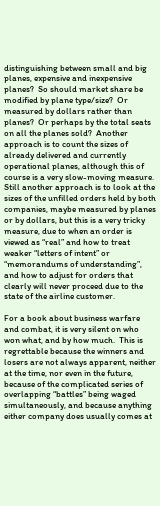distinguishing between small and big planes, expensive and inexpensive planes?  So should market share be modified by plane type/size?  Or measured by dollars rather than planes?  Or perhaps by the total seats on all the planes sold?  Another approach is to count the sizes of already delivered and currently operational planes, although this of course is a very slow-moving measure.  Still another approach is to look at the sizes of the unfilled orders held by both companies, maybe measured by planes or by dollars, but this is a very tricky measure, due to when an order is viewed as “real” and how to treat weaker “letters of intent” or “memorandums of understanding”, and how to adjust for orders that clearly will never proceed due to the state of the airline customer.

For a book about business warfare and combat, it is very silent on who won what, and by how much.  This is regrettable because the winners and losers are not always apparent, neither at the time, nor even in the future, because of the complicated series of overlapping “battles” being waged simultaneously, and because anything either company does usually comes at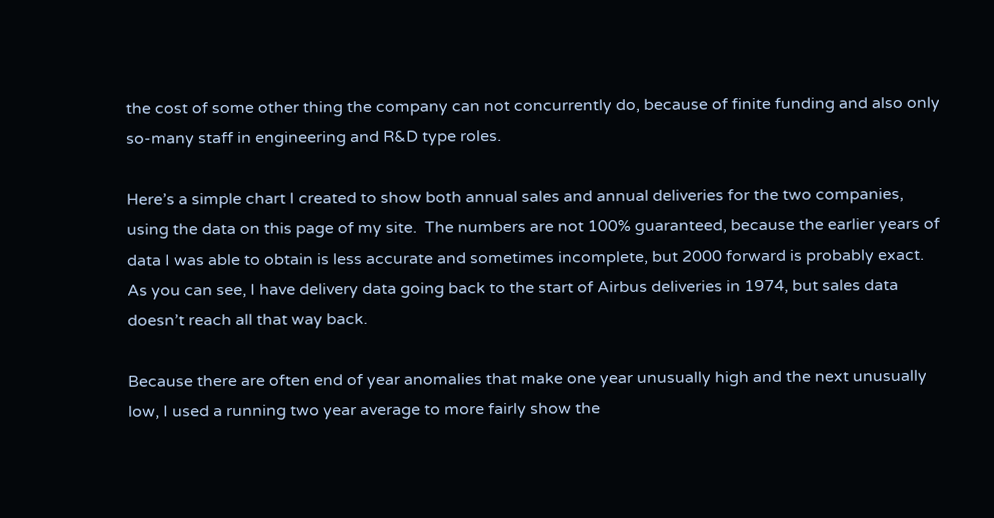the cost of some other thing the company can not concurrently do, because of finite funding and also only so-many staff in engineering and R&D type roles.

Here’s a simple chart I created to show both annual sales and annual deliveries for the two companies, using the data on this page of my site.  The numbers are not 100% guaranteed, because the earlier years of data I was able to obtain is less accurate and sometimes incomplete, but 2000 forward is probably exact.  As you can see, I have delivery data going back to the start of Airbus deliveries in 1974, but sales data doesn’t reach all that way back.

Because there are often end of year anomalies that make one year unusually high and the next unusually low, I used a running two year average to more fairly show the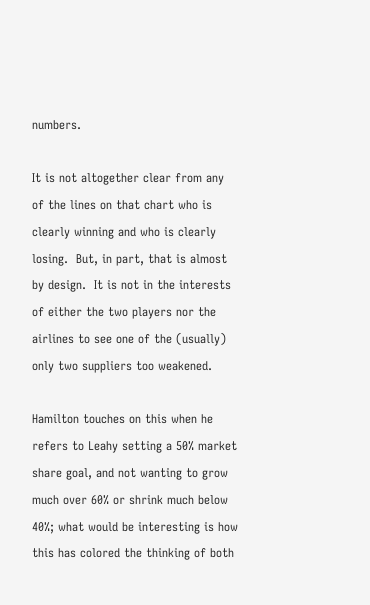numbers.

It is not altogether clear from any of the lines on that chart who is clearly winning and who is clearly losing.  But, in part, that is almost by design.  It is not in the interests of either the two players nor the airlines to see one of the (usually) only two suppliers too weakened.

Hamilton touches on this when he refers to Leahy setting a 50% market share goal, and not wanting to grow much over 60% or shrink much below 40%; what would be interesting is how this has colored the thinking of both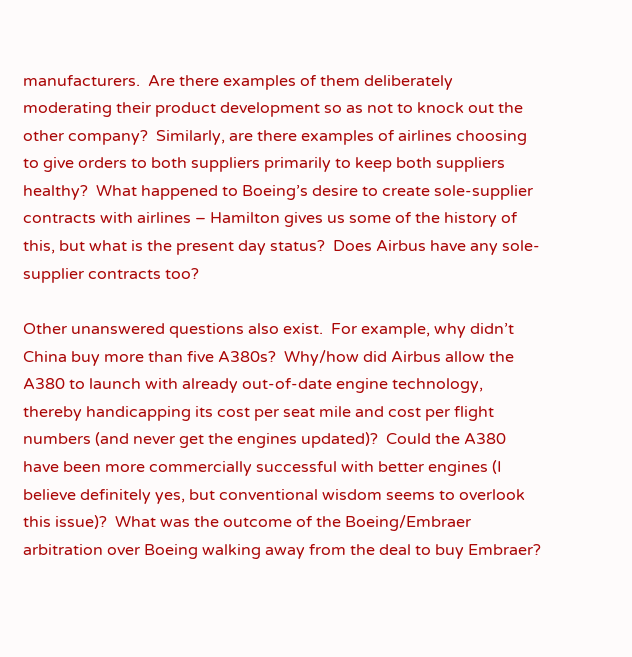manufacturers.  Are there examples of them deliberately moderating their product development so as not to knock out the other company?  Similarly, are there examples of airlines choosing to give orders to both suppliers primarily to keep both suppliers healthy?  What happened to Boeing’s desire to create sole-supplier contracts with airlines – Hamilton gives us some of the history of this, but what is the present day status?  Does Airbus have any sole-supplier contracts too?

Other unanswered questions also exist.  For example, why didn’t China buy more than five A380s?  Why/how did Airbus allow the A380 to launch with already out-of-date engine technology, thereby handicapping its cost per seat mile and cost per flight numbers (and never get the engines updated)?  Could the A380 have been more commercially successful with better engines (I believe definitely yes, but conventional wisdom seems to overlook this issue)?  What was the outcome of the Boeing/Embraer arbitration over Boeing walking away from the deal to buy Embraer?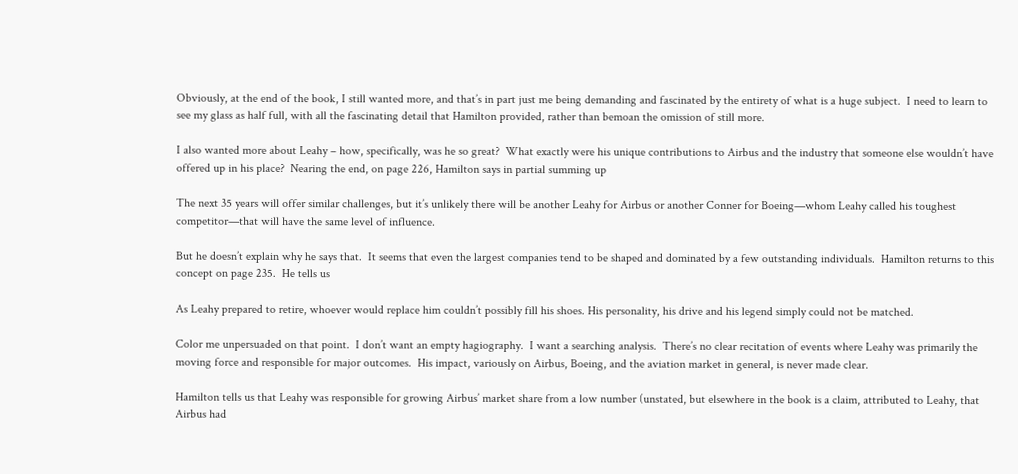Obviously, at the end of the book, I still wanted more, and that’s in part just me being demanding and fascinated by the entirety of what is a huge subject.  I need to learn to see my glass as half full, with all the fascinating detail that Hamilton provided, rather than bemoan the omission of still more.

I also wanted more about Leahy – how, specifically, was he so great?  What exactly were his unique contributions to Airbus and the industry that someone else wouldn’t have offered up in his place?  Nearing the end, on page 226, Hamilton says in partial summing up

The next 35 years will offer similar challenges, but it’s unlikely there will be another Leahy for Airbus or another Conner for Boeing—whom Leahy called his toughest competitor—that will have the same level of influence.

But he doesn’t explain why he says that.  It seems that even the largest companies tend to be shaped and dominated by a few outstanding individuals.  Hamilton returns to this concept on page 235.  He tells us

As Leahy prepared to retire, whoever would replace him couldn’t possibly fill his shoes. His personality, his drive and his legend simply could not be matched.

Color me unpersuaded on that point.  I don’t want an empty hagiography.  I want a searching analysis.  There’s no clear recitation of events where Leahy was primarily the moving force and responsible for major outcomes.  His impact, variously on Airbus, Boeing, and the aviation market in general, is never made clear.

Hamilton tells us that Leahy was responsible for growing Airbus’ market share from a low number (unstated, but elsewhere in the book is a claim, attributed to Leahy, that Airbus had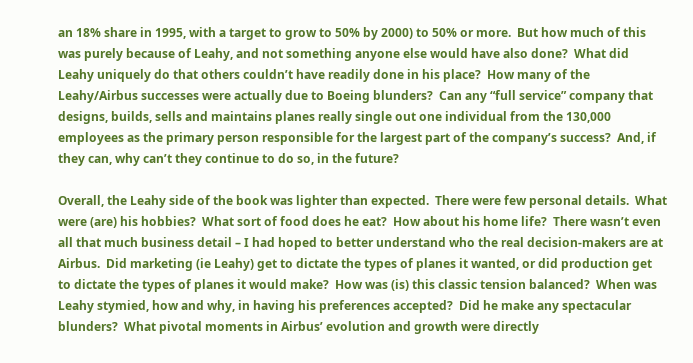an 18% share in 1995, with a target to grow to 50% by 2000) to 50% or more.  But how much of this was purely because of Leahy, and not something anyone else would have also done?  What did Leahy uniquely do that others couldn’t have readily done in his place?  How many of the Leahy/Airbus successes were actually due to Boeing blunders?  Can any “full service” company that designs, builds, sells and maintains planes really single out one individual from the 130,000 employees as the primary person responsible for the largest part of the company’s success?  And, if they can, why can’t they continue to do so, in the future?

Overall, the Leahy side of the book was lighter than expected.  There were few personal details.  What were (are) his hobbies?  What sort of food does he eat?  How about his home life?  There wasn’t even all that much business detail – I had hoped to better understand who the real decision-makers are at Airbus.  Did marketing (ie Leahy) get to dictate the types of planes it wanted, or did production get to dictate the types of planes it would make?  How was (is) this classic tension balanced?  When was Leahy stymied, how and why, in having his preferences accepted?  Did he make any spectacular blunders?  What pivotal moments in Airbus’ evolution and growth were directly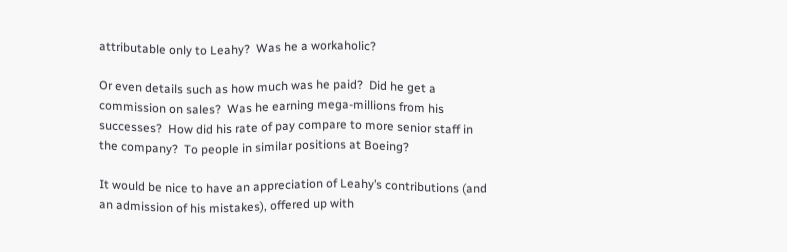attributable only to Leahy?  Was he a workaholic?

Or even details such as how much was he paid?  Did he get a commission on sales?  Was he earning mega-millions from his successes?  How did his rate of pay compare to more senior staff in the company?  To people in similar positions at Boeing?

It would be nice to have an appreciation of Leahy’s contributions (and an admission of his mistakes), offered up with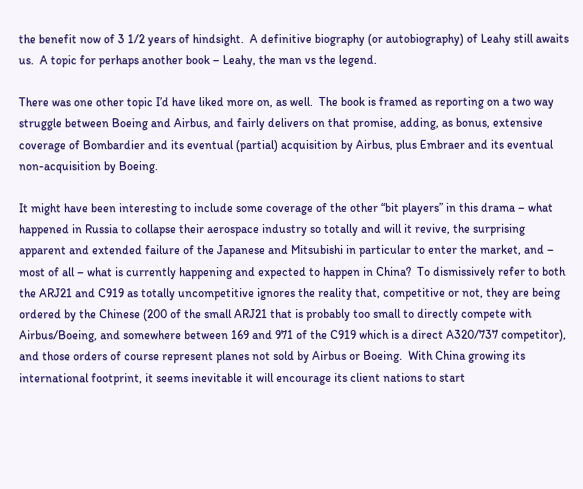the benefit now of 3 1/2 years of hindsight.  A definitive biography (or autobiography) of Leahy still awaits us.  A topic for perhaps another book – Leahy, the man vs the legend.

There was one other topic I’d have liked more on, as well.  The book is framed as reporting on a two way struggle between Boeing and Airbus, and fairly delivers on that promise, adding, as bonus, extensive coverage of Bombardier and its eventual (partial) acquisition by Airbus, plus Embraer and its eventual non-acquisition by Boeing.

It might have been interesting to include some coverage of the other “bit players” in this drama – what happened in Russia to collapse their aerospace industry so totally and will it revive, the surprising apparent and extended failure of the Japanese and Mitsubishi in particular to enter the market, and – most of all – what is currently happening and expected to happen in China?  To dismissively refer to both the ARJ21 and C919 as totally uncompetitive ignores the reality that, competitive or not, they are being ordered by the Chinese (200 of the small ARJ21 that is probably too small to directly compete with Airbus/Boeing, and somewhere between 169 and 971 of the C919 which is a direct A320/737 competitor), and those orders of course represent planes not sold by Airbus or Boeing.  With China growing its international footprint, it seems inevitable it will encourage its client nations to start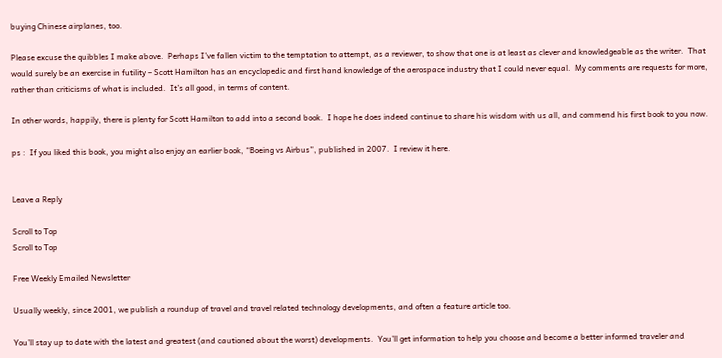buying Chinese airplanes, too.

Please excuse the quibbles I make above.  Perhaps I’ve fallen victim to the temptation to attempt, as a reviewer, to show that one is at least as clever and knowledgeable as the writer.  That would surely be an exercise in futility – Scott Hamilton has an encyclopedic and first hand knowledge of the aerospace industry that I could never equal.  My comments are requests for more, rather than criticisms of what is included.  It’s all good, in terms of content.

In other words, happily, there is plenty for Scott Hamilton to add into a second book.  I hope he does indeed continue to share his wisdom with us all, and commend his first book to you now.

ps :  If you liked this book, you might also enjoy an earlier book, “Boeing vs Airbus”, published in 2007.  I review it here.


Leave a Reply

Scroll to Top
Scroll to Top

Free Weekly Emailed Newsletter

Usually weekly, since 2001, we publish a roundup of travel and travel related technology developments, and often a feature article too.

You’ll stay up to date with the latest and greatest (and cautioned about the worst) developments.  You’ll get information to help you choose and become a better informed traveler and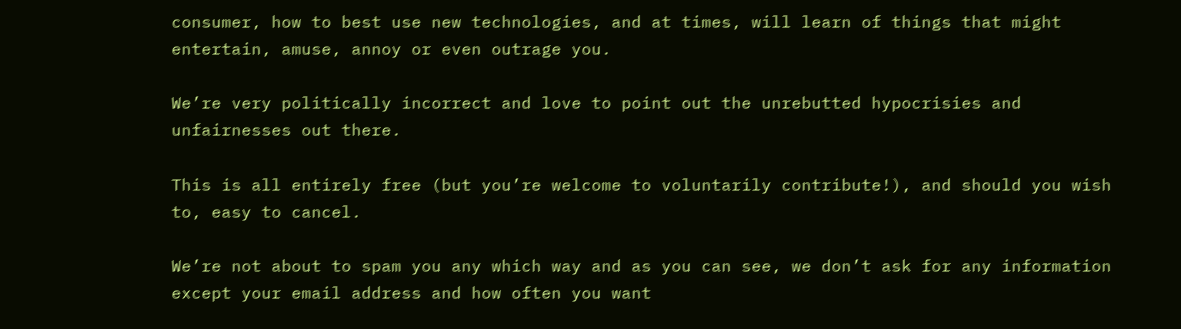consumer, how to best use new technologies, and at times, will learn of things that might entertain, amuse, annoy or even outrage you.

We’re very politically incorrect and love to point out the unrebutted hypocrisies and unfairnesses out there.

This is all entirely free (but you’re welcome to voluntarily contribute!), and should you wish to, easy to cancel.

We’re not about to spam you any which way and as you can see, we don’t ask for any information except your email address and how often you want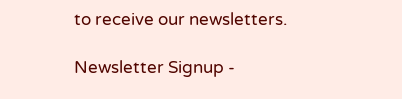to receive our newsletters.

Newsletter Signup -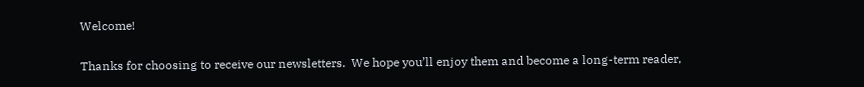Welcome!

Thanks for choosing to receive our newsletters.  We hope you’ll enjoy them and become a long-term reader,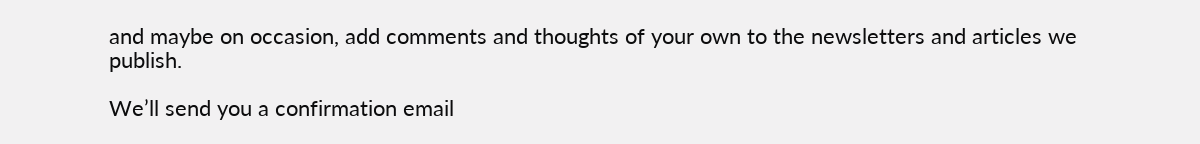and maybe on occasion, add comments and thoughts of your own to the newsletters and articles we publish.

We’ll send you a confirmation email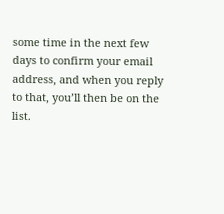some time in the next few days to confirm your email address, and when you reply to that, you’ll then be on the list.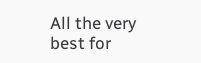All the very best for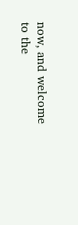now, and welcome to the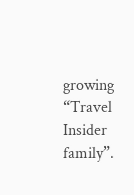growing “Travel Insider family”.